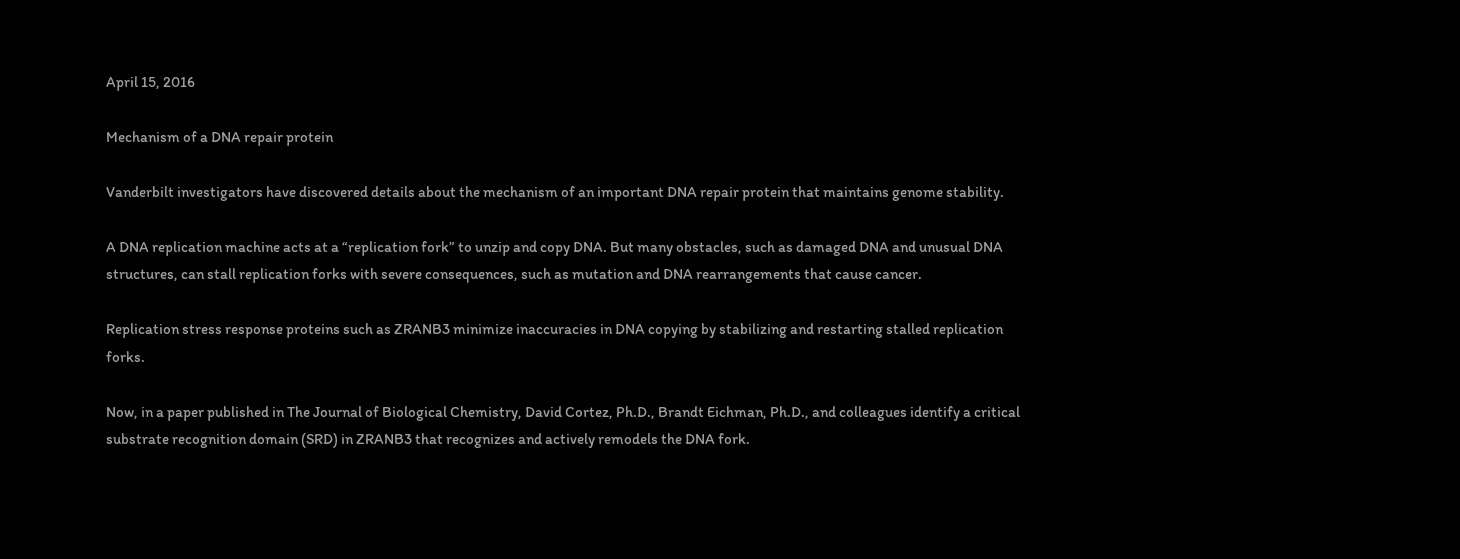April 15, 2016

Mechanism of a DNA repair protein

Vanderbilt investigators have discovered details about the mechanism of an important DNA repair protein that maintains genome stability.

A DNA replication machine acts at a “replication fork” to unzip and copy DNA. But many obstacles, such as damaged DNA and unusual DNA structures, can stall replication forks with severe consequences, such as mutation and DNA rearrangements that cause cancer.

Replication stress response proteins such as ZRANB3 minimize inaccuracies in DNA copying by stabilizing and restarting stalled replication forks.

Now, in a paper published in The Journal of Biological Chemistry, David Cortez, Ph.D., Brandt Eichman, Ph.D., and colleagues identify a critical substrate recognition domain (SRD) in ZRANB3 that recognizes and actively remodels the DNA fork.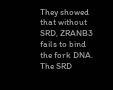They showed that without SRD, ZRANB3 fails to bind the fork DNA. The SRD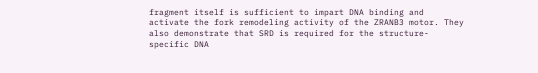fragment itself is sufficient to impart DNA binding and activate the fork remodeling activity of the ZRANB3 motor. They also demonstrate that SRD is required for the structure-specific DNA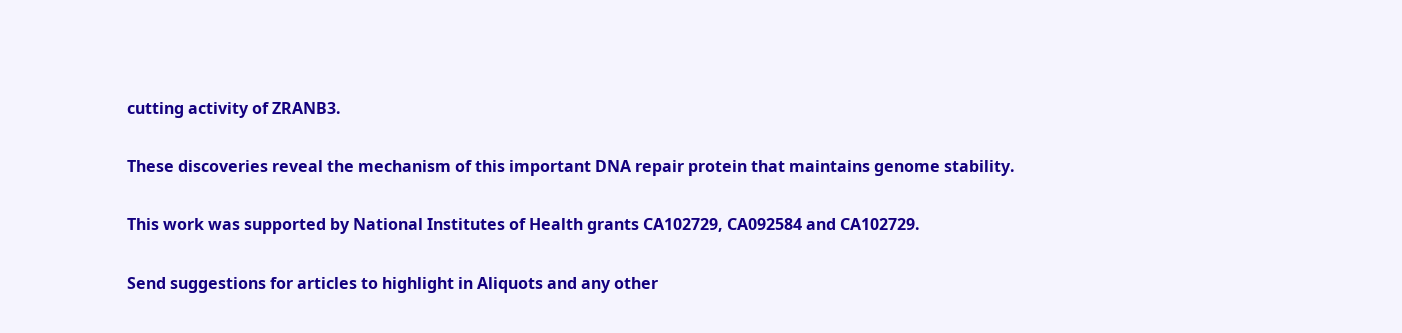cutting activity of ZRANB3.

These discoveries reveal the mechanism of this important DNA repair protein that maintains genome stability.

This work was supported by National Institutes of Health grants CA102729, CA092584 and CA102729.

Send suggestions for articles to highlight in Aliquots and any other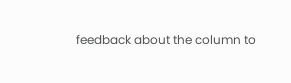feedback about the column to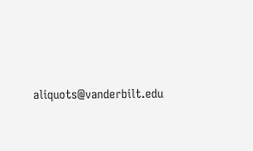aliquots@vanderbilt.edu